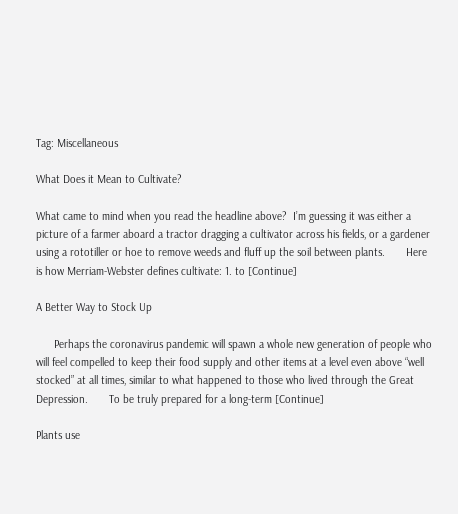Tag: Miscellaneous

What Does it Mean to Cultivate?

What came to mind when you read the headline above?  I’m guessing it was either a picture of a farmer aboard a tractor dragging a cultivator across his fields, or a gardener using a rototiller or hoe to remove weeds and fluff up the soil between plants.       Here is how Merriam-Webster defines cultivate: 1. to [Continue]

A Better Way to Stock Up

      Perhaps the coronavirus pandemic will spawn a whole new generation of people who will feel compelled to keep their food supply and other items at a level even above “well stocked” at all times, similar to what happened to those who lived through the Great Depression.       To be truly prepared for a long-term [Continue]

Plants use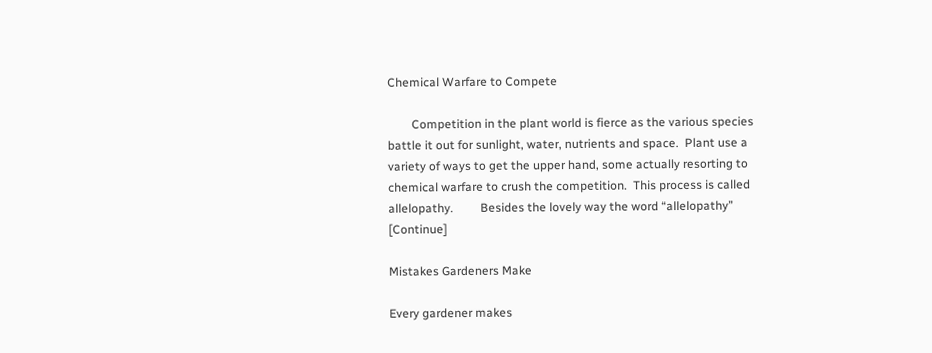Chemical Warfare to Compete

        Competition in the plant world is fierce as the various species battle it out for sunlight, water, nutrients and space.  Plant use a variety of ways to get the upper hand, some actually resorting to chemical warfare to crush the competition.  This process is called allelopathy.         Besides the lovely way the word “allelopathy” [Continue]

Mistakes Gardeners Make

Every gardener makes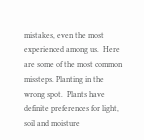mistakes, even the most experienced among us.  Here are some of the most common missteps. Planting in the wrong spot.  Plants have definite preferences for light, soil and moisture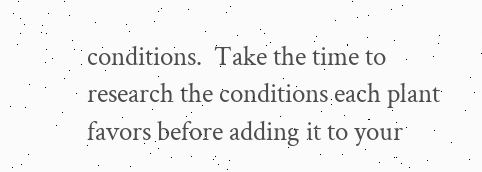conditions.  Take the time to research the conditions each plant favors before adding it to your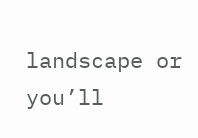landscape or you’ll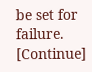be set for failure. [Continue]